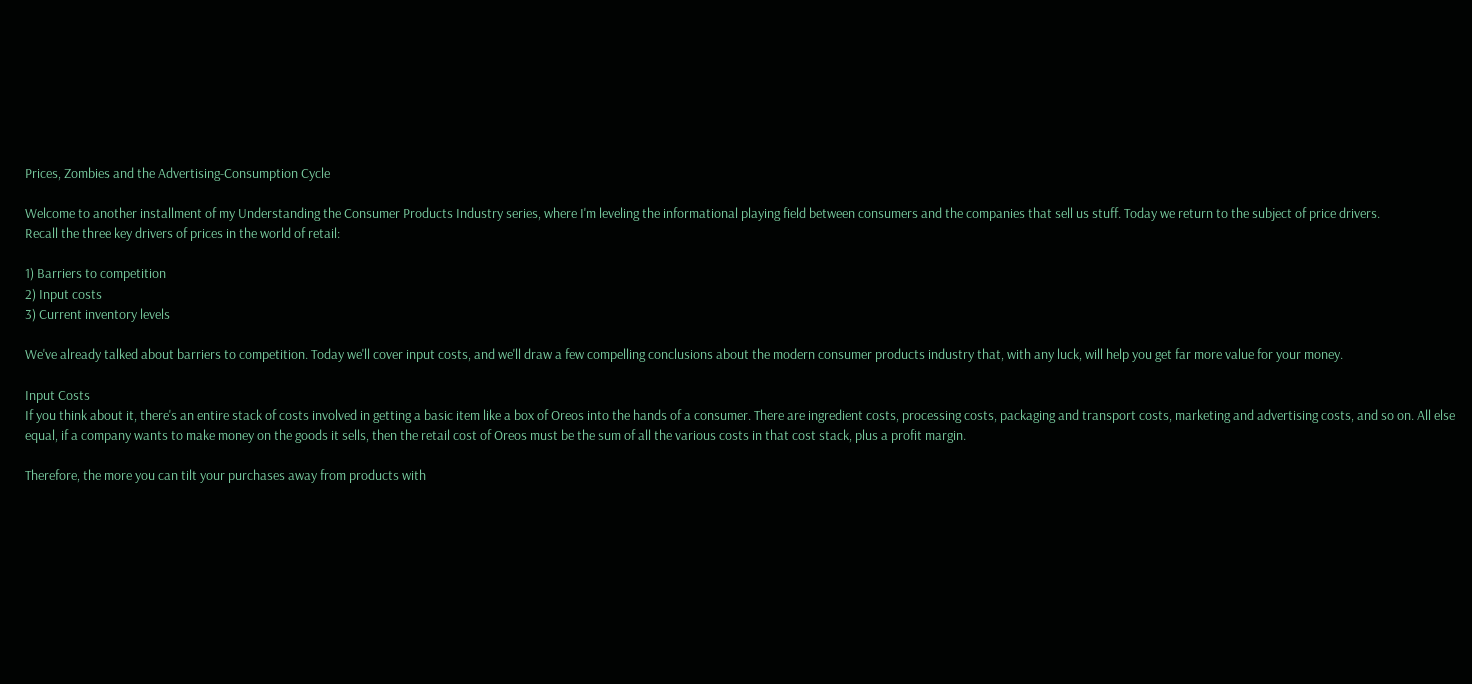Prices, Zombies and the Advertising-Consumption Cycle

Welcome to another installment of my Understanding the Consumer Products Industry series, where I'm leveling the informational playing field between consumers and the companies that sell us stuff. Today we return to the subject of price drivers.
Recall the three key drivers of prices in the world of retail:

1) Barriers to competition
2) Input costs
3) Current inventory levels

We've already talked about barriers to competition. Today we'll cover input costs, and we'll draw a few compelling conclusions about the modern consumer products industry that, with any luck, will help you get far more value for your money.

Input Costs
If you think about it, there's an entire stack of costs involved in getting a basic item like a box of Oreos into the hands of a consumer. There are ingredient costs, processing costs, packaging and transport costs, marketing and advertising costs, and so on. All else equal, if a company wants to make money on the goods it sells, then the retail cost of Oreos must be the sum of all the various costs in that cost stack, plus a profit margin.

Therefore, the more you can tilt your purchases away from products with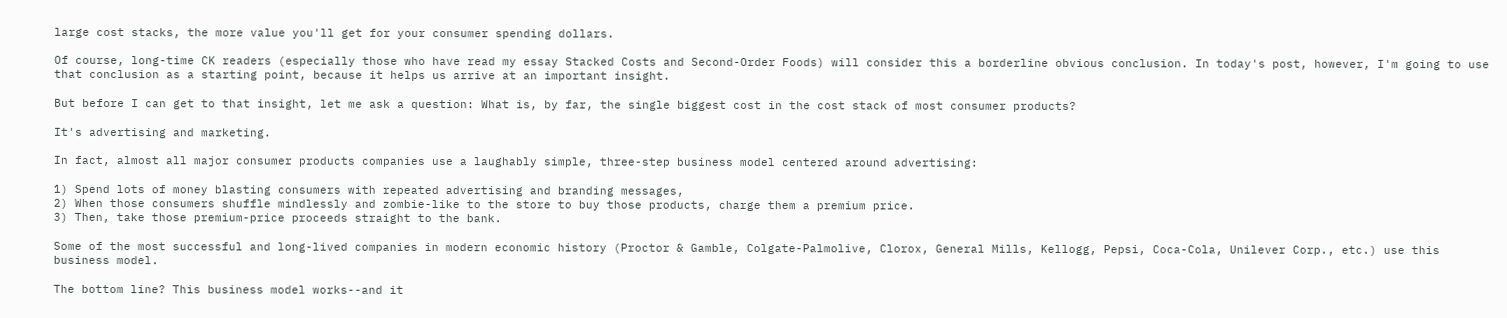large cost stacks, the more value you'll get for your consumer spending dollars.

Of course, long-time CK readers (especially those who have read my essay Stacked Costs and Second-Order Foods) will consider this a borderline obvious conclusion. In today's post, however, I'm going to use that conclusion as a starting point, because it helps us arrive at an important insight.

But before I can get to that insight, let me ask a question: What is, by far, the single biggest cost in the cost stack of most consumer products?

It's advertising and marketing.

In fact, almost all major consumer products companies use a laughably simple, three-step business model centered around advertising:

1) Spend lots of money blasting consumers with repeated advertising and branding messages,
2) When those consumers shuffle mindlessly and zombie-like to the store to buy those products, charge them a premium price.
3) Then, take those premium-price proceeds straight to the bank.

Some of the most successful and long-lived companies in modern economic history (Proctor & Gamble, Colgate-Palmolive, Clorox, General Mills, Kellogg, Pepsi, Coca-Cola, Unilever Corp., etc.) use this business model.

The bottom line? This business model works--and it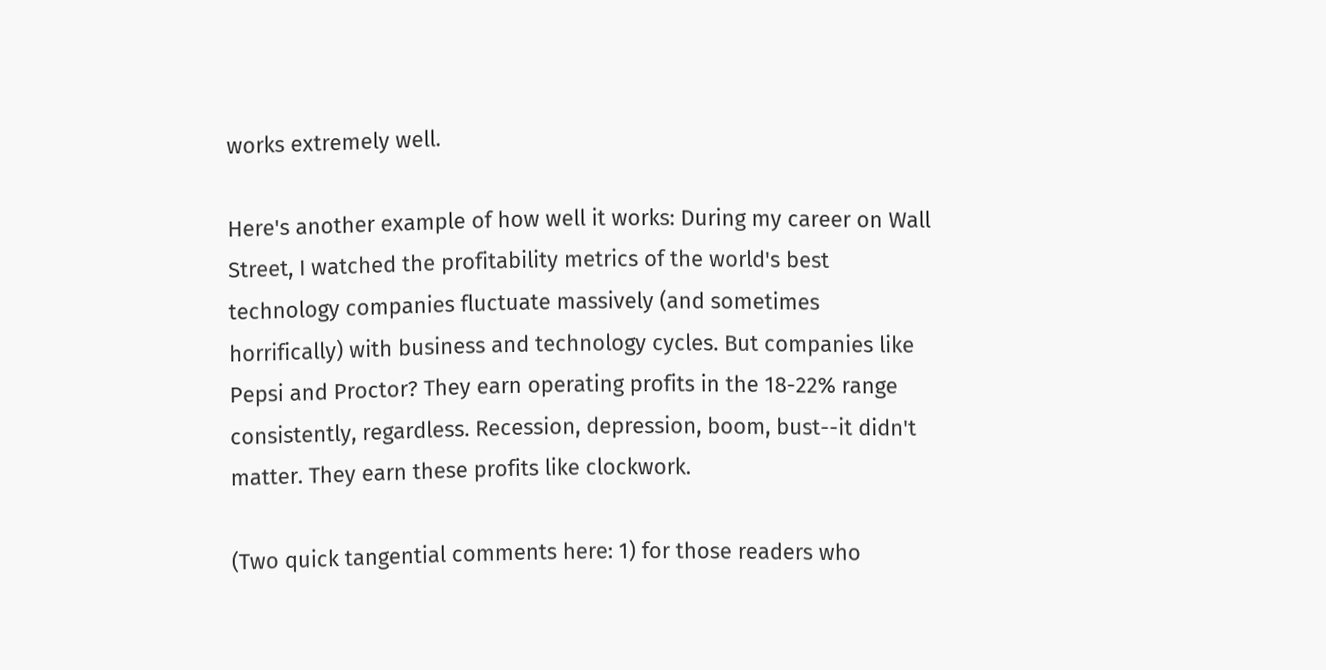works extremely well.

Here's another example of how well it works: During my career on Wall Street, I watched the profitability metrics of the world's best technology companies fluctuate massively (and sometimes horrifically) with business and technology cycles. But companies like Pepsi and Proctor? They earn operating profits in the 18-22% range consistently, regardless. Recession, depression, boom, bust--it didn't matter. They earn these profits like clockwork.

(Two quick tangential comments here: 1) for those readers who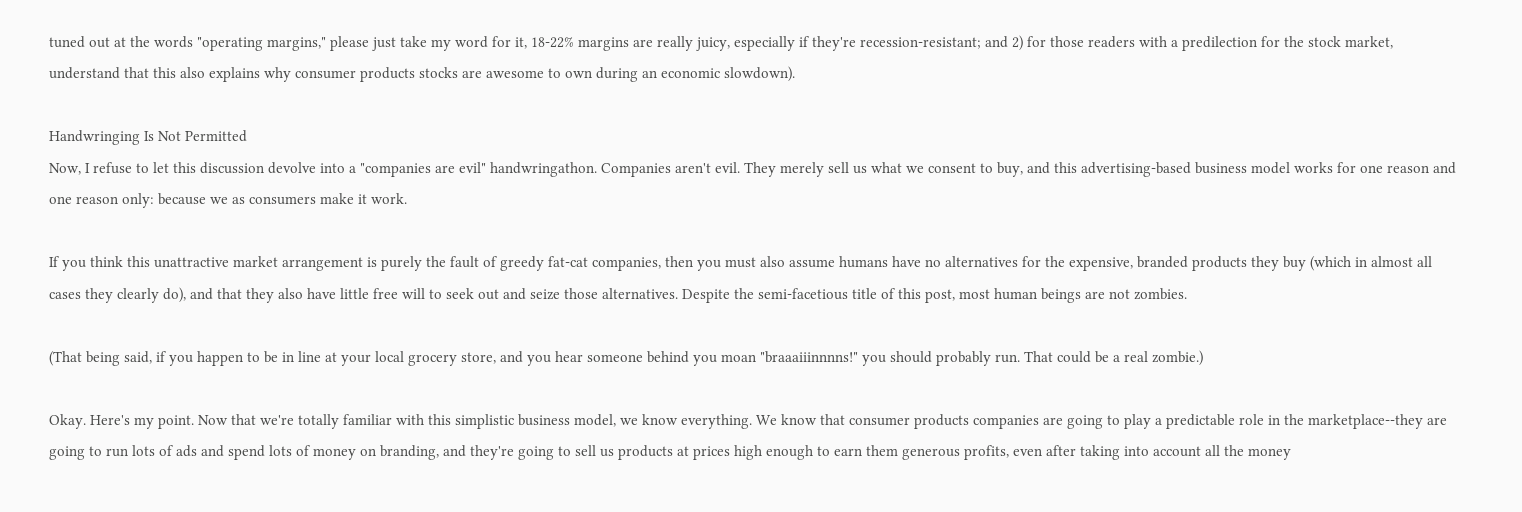tuned out at the words "operating margins," please just take my word for it, 18-22% margins are really juicy, especially if they're recession-resistant; and 2) for those readers with a predilection for the stock market, understand that this also explains why consumer products stocks are awesome to own during an economic slowdown).

Handwringing Is Not Permitted
Now, I refuse to let this discussion devolve into a "companies are evil" handwringathon. Companies aren't evil. They merely sell us what we consent to buy, and this advertising-based business model works for one reason and one reason only: because we as consumers make it work.

If you think this unattractive market arrangement is purely the fault of greedy fat-cat companies, then you must also assume humans have no alternatives for the expensive, branded products they buy (which in almost all cases they clearly do), and that they also have little free will to seek out and seize those alternatives. Despite the semi-facetious title of this post, most human beings are not zombies.

(That being said, if you happen to be in line at your local grocery store, and you hear someone behind you moan "braaaiiinnnns!" you should probably run. That could be a real zombie.)

Okay. Here's my point. Now that we're totally familiar with this simplistic business model, we know everything. We know that consumer products companies are going to play a predictable role in the marketplace--they are going to run lots of ads and spend lots of money on branding, and they're going to sell us products at prices high enough to earn them generous profits, even after taking into account all the money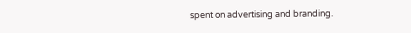spent on advertising and branding.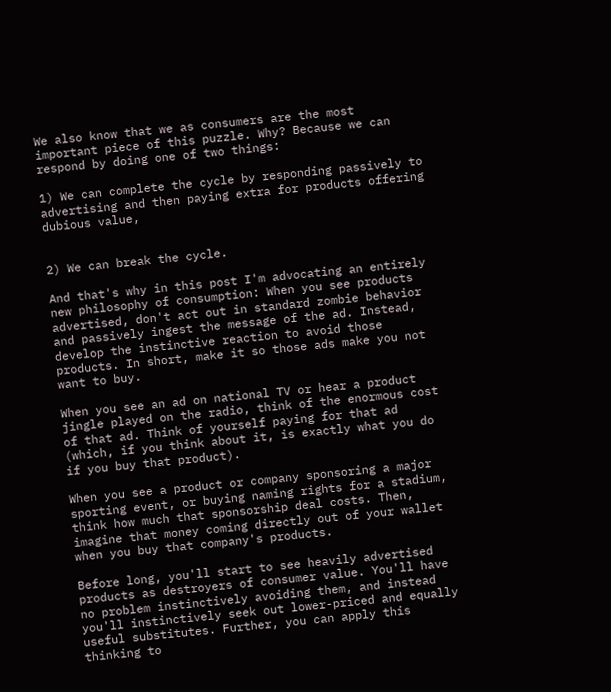We also know that we as consumers are the most important piece of this puzzle. Why? Because we can respond by doing one of two things:

1) We can complete the cycle by responding passively to advertising and then paying extra for products offering dubious value,


2) We can break the cycle.

And that's why in this post I'm advocating an entirely new philosophy of consumption: When you see products advertised, don't act out in standard zombie behavior and passively ingest the message of the ad. Instead, develop the instinctive reaction to avoid those products. In short, make it so those ads make you not want to buy.

When you see an ad on national TV or hear a product jingle played on the radio, think of the enormous cost of that ad. Think of yourself paying for that ad (which, if you think about it, is exactly what you do if you buy that product).

When you see a product or company sponsoring a major sporting event, or buying naming rights for a stadium, think how much that sponsorship deal costs. Then, imagine that money coming directly out of your wallet when you buy that company's products.

Before long, you'll start to see heavily advertised products as destroyers of consumer value. You'll have no problem instinctively avoiding them, and instead you'll instinctively seek out lower-priced and equally useful substitutes. Further, you can apply this thinking to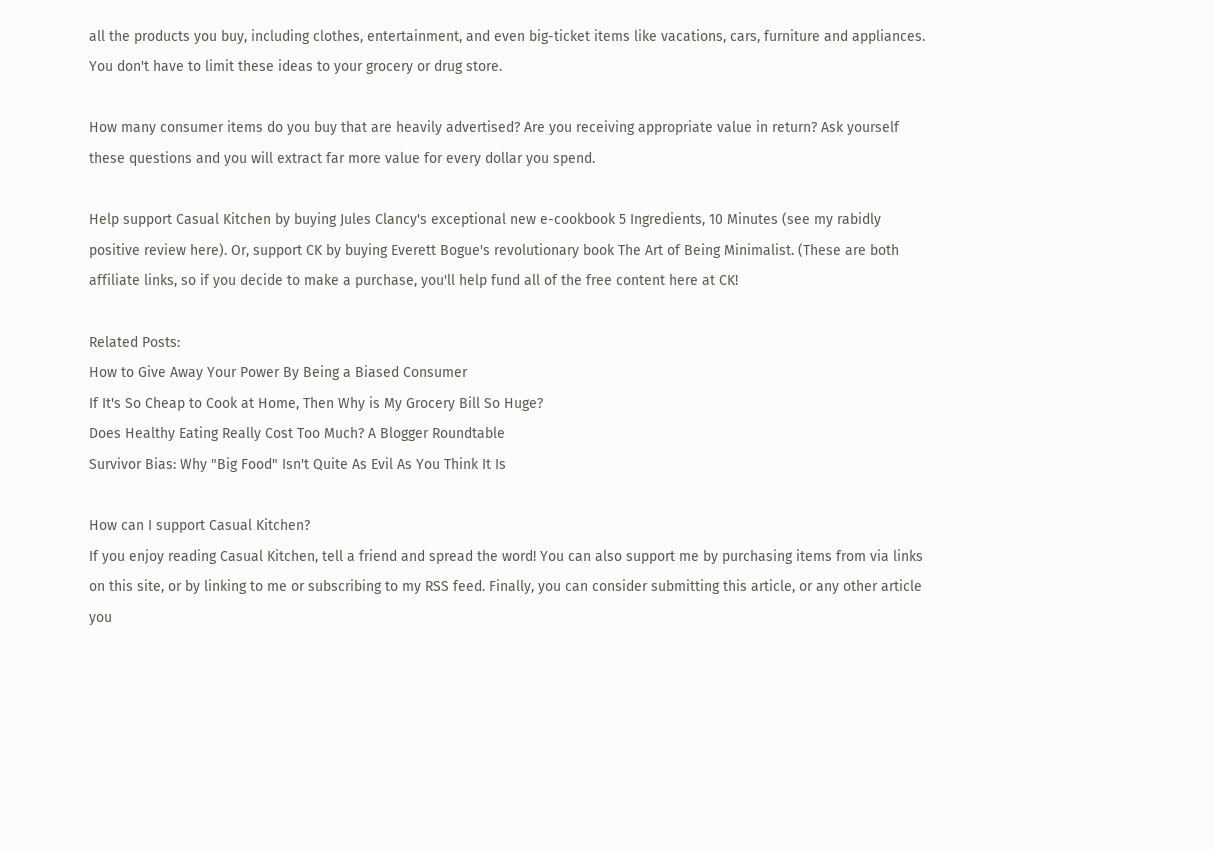all the products you buy, including clothes, entertainment, and even big-ticket items like vacations, cars, furniture and appliances. You don't have to limit these ideas to your grocery or drug store.

How many consumer items do you buy that are heavily advertised? Are you receiving appropriate value in return? Ask yourself these questions and you will extract far more value for every dollar you spend.

Help support Casual Kitchen by buying Jules Clancy's exceptional new e-cookbook 5 Ingredients, 10 Minutes (see my rabidly positive review here). Or, support CK by buying Everett Bogue's revolutionary book The Art of Being Minimalist. (These are both affiliate links, so if you decide to make a purchase, you'll help fund all of the free content here at CK!

Related Posts:
How to Give Away Your Power By Being a Biased Consumer
If It's So Cheap to Cook at Home, Then Why is My Grocery Bill So Huge?
Does Healthy Eating Really Cost Too Much? A Blogger Roundtable
Survivor Bias: Why "Big Food" Isn't Quite As Evil As You Think It Is

How can I support Casual Kitchen?
If you enjoy reading Casual Kitchen, tell a friend and spread the word! You can also support me by purchasing items from via links on this site, or by linking to me or subscribing to my RSS feed. Finally, you can consider submitting this article, or any other article you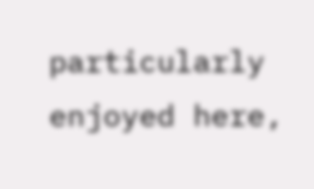particularly enjoyed here,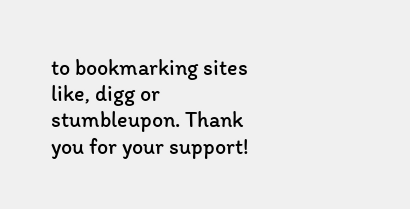to bookmarking sites like, digg or stumbleupon. Thank you for your support!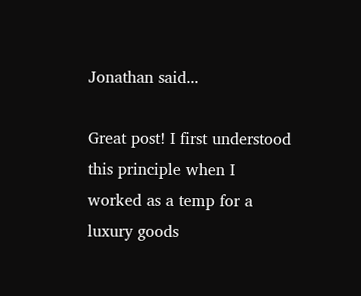Jonathan said...

Great post! I first understood this principle when I worked as a temp for a luxury goods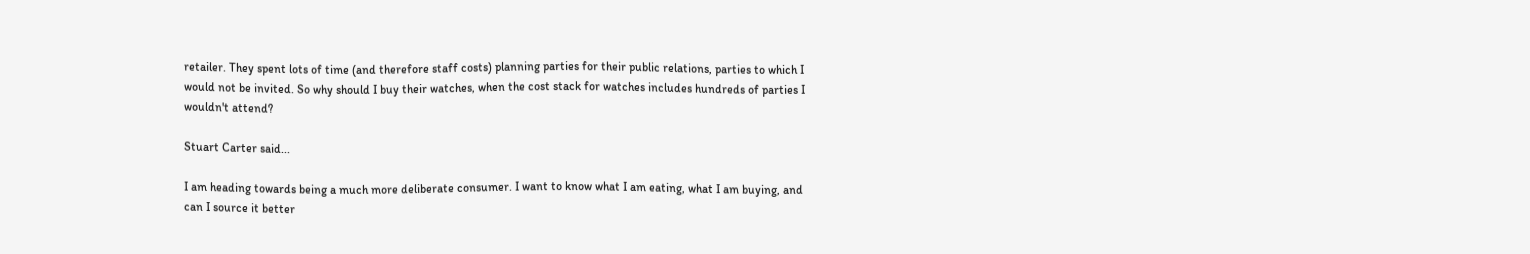retailer. They spent lots of time (and therefore staff costs) planning parties for their public relations, parties to which I would not be invited. So why should I buy their watches, when the cost stack for watches includes hundreds of parties I wouldn't attend?

Stuart Carter said...

I am heading towards being a much more deliberate consumer. I want to know what I am eating, what I am buying, and can I source it better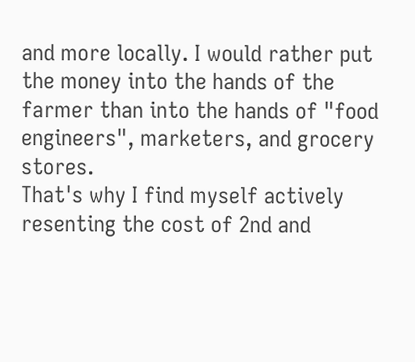and more locally. I would rather put the money into the hands of the farmer than into the hands of "food engineers", marketers, and grocery stores.
That's why I find myself actively resenting the cost of 2nd and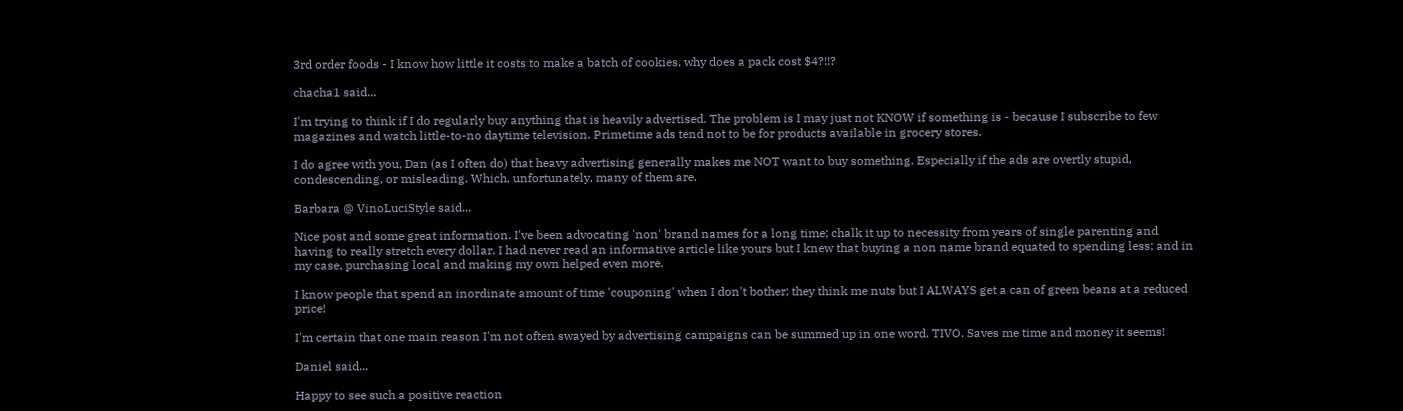3rd order foods - I know how little it costs to make a batch of cookies, why does a pack cost $4?!!?

chacha1 said...

I'm trying to think if I do regularly buy anything that is heavily advertised. The problem is I may just not KNOW if something is - because I subscribe to few magazines and watch little-to-no daytime television. Primetime ads tend not to be for products available in grocery stores.

I do agree with you, Dan (as I often do) that heavy advertising generally makes me NOT want to buy something. Especially if the ads are overtly stupid, condescending, or misleading. Which, unfortunately, many of them are.

Barbara @ VinoLuciStyle said...

Nice post and some great information. I've been advocating 'non' brand names for a long time; chalk it up to necessity from years of single parenting and having to really stretch every dollar. I had never read an informative article like yours but I knew that buying a non name brand equated to spending less; and in my case, purchasing local and making my own helped even more.

I know people that spend an inordinate amount of time 'couponing' when I don't bother; they think me nuts but I ALWAYS get a can of green beans at a reduced price!

I'm certain that one main reason I'm not often swayed by advertising campaigns can be summed up in one word. TIVO. Saves me time and money it seems!

Daniel said...

Happy to see such a positive reaction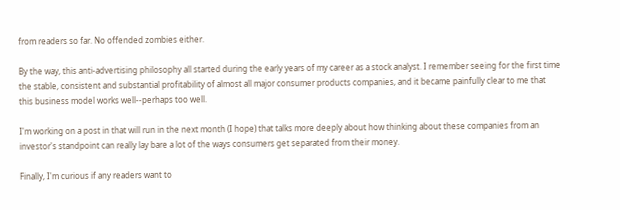from readers so far. No offended zombies either.

By the way, this anti-advertising philosophy all started during the early years of my career as a stock analyst. I remember seeing for the first time the stable, consistent and substantial profitability of almost all major consumer products companies, and it became painfully clear to me that this business model works well--perhaps too well.

I'm working on a post in that will run in the next month (I hope) that talks more deeply about how thinking about these companies from an investor's standpoint can really lay bare a lot of the ways consumers get separated from their money.

Finally, I'm curious if any readers want to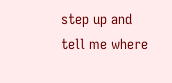step up and tell me where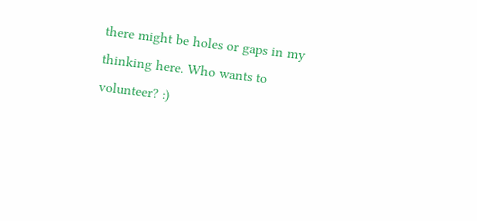there might be holes or gaps in my thinking here. Who wants to volunteer? :)